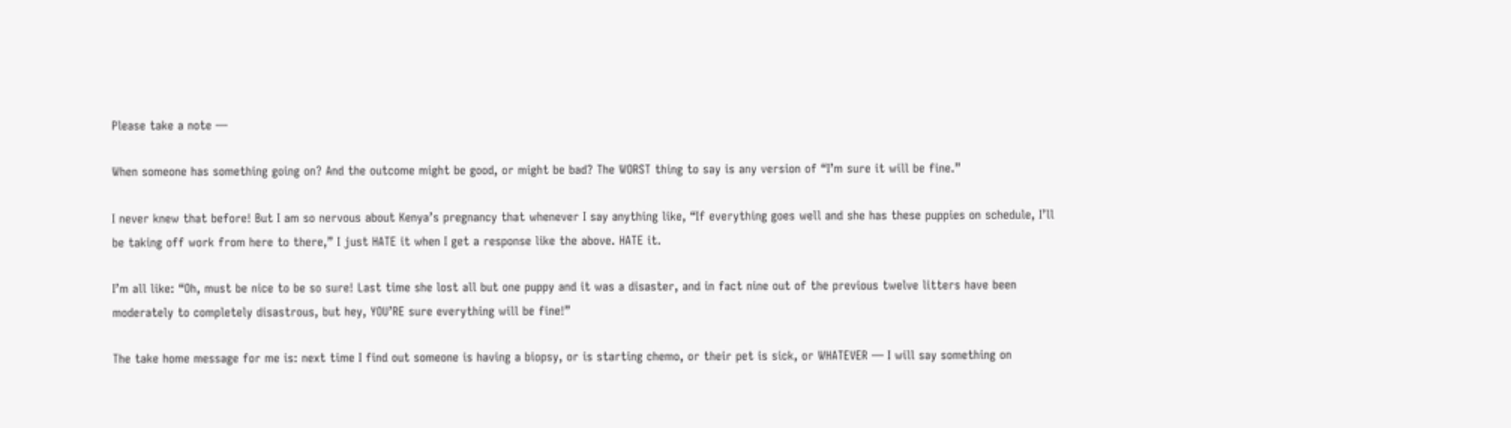Please take a note —

When someone has something going on? And the outcome might be good, or might be bad? The WORST thing to say is any version of “I’m sure it will be fine.”

I never knew that before! But I am so nervous about Kenya’s pregnancy that whenever I say anything like, “If everything goes well and she has these puppies on schedule, I’ll be taking off work from here to there,” I just HATE it when I get a response like the above. HATE it.

I’m all like: “Oh, must be nice to be so sure! Last time she lost all but one puppy and it was a disaster, and in fact nine out of the previous twelve litters have been moderately to completely disastrous, but hey, YOU’RE sure everything will be fine!”

The take home message for me is: next time I find out someone is having a biopsy, or is starting chemo, or their pet is sick, or WHATEVER — I will say something on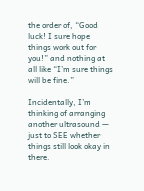the order of, “Good luck! I sure hope things work out for you!” and nothing at all like “I’m sure things will be fine.”

Incidentally, I’m thinking of arranging another ultrasound — just to SEE whether things still look okay in there.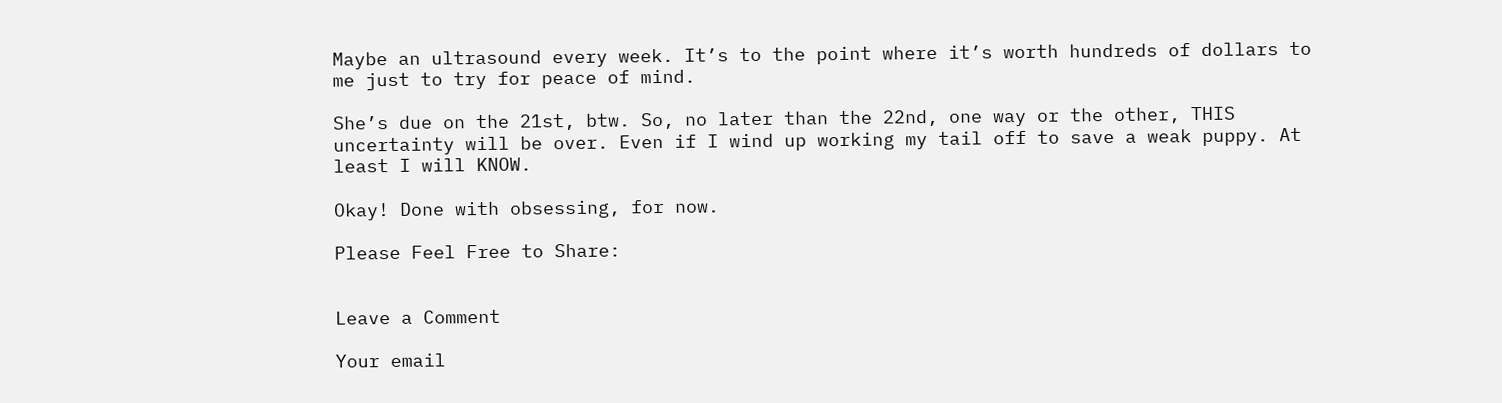Maybe an ultrasound every week. It’s to the point where it’s worth hundreds of dollars to me just to try for peace of mind.

She’s due on the 21st, btw. So, no later than the 22nd, one way or the other, THIS uncertainty will be over. Even if I wind up working my tail off to save a weak puppy. At least I will KNOW.

Okay! Done with obsessing, for now.

Please Feel Free to Share:


Leave a Comment

Your email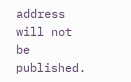address will not be published.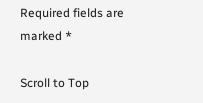Required fields are marked *

Scroll to Top